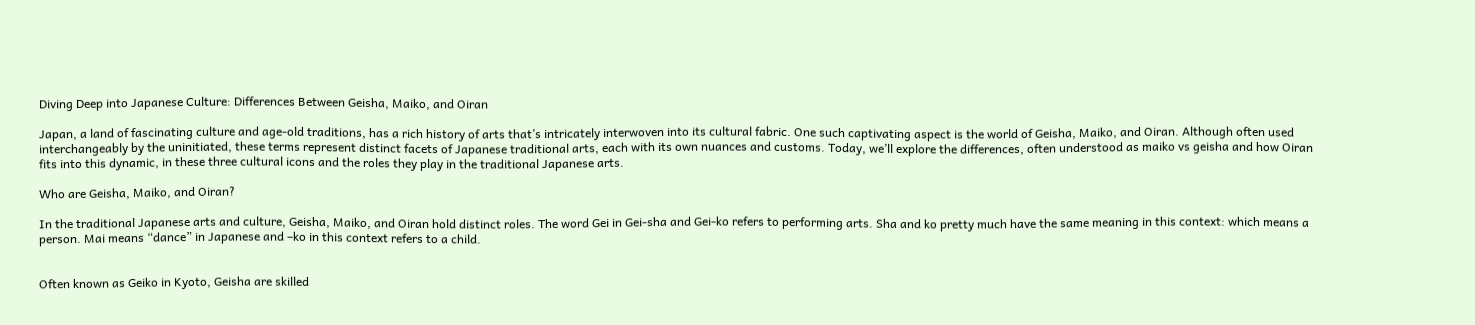Diving Deep into Japanese Culture: Differences Between Geisha, Maiko, and Oiran

Japan, a land of fascinating culture and age-old traditions, has a rich history of arts that’s intricately interwoven into its cultural fabric. One such captivating aspect is the world of Geisha, Maiko, and Oiran. Although often used interchangeably by the uninitiated, these terms represent distinct facets of Japanese traditional arts, each with its own nuances and customs. Today, we’ll explore the differences, often understood as maiko vs geisha and how Oiran fits into this dynamic, in these three cultural icons and the roles they play in the traditional Japanese arts.

Who are Geisha, Maiko, and Oiran?

In the traditional Japanese arts and culture, Geisha, Maiko, and Oiran hold distinct roles. The word Gei in Gei-sha and Gei-ko refers to performing arts. Sha and ko pretty much have the same meaning in this context: which means a person. Mai means “dance” in Japanese and –ko in this context refers to a child.


Often known as Geiko in Kyoto, Geisha are skilled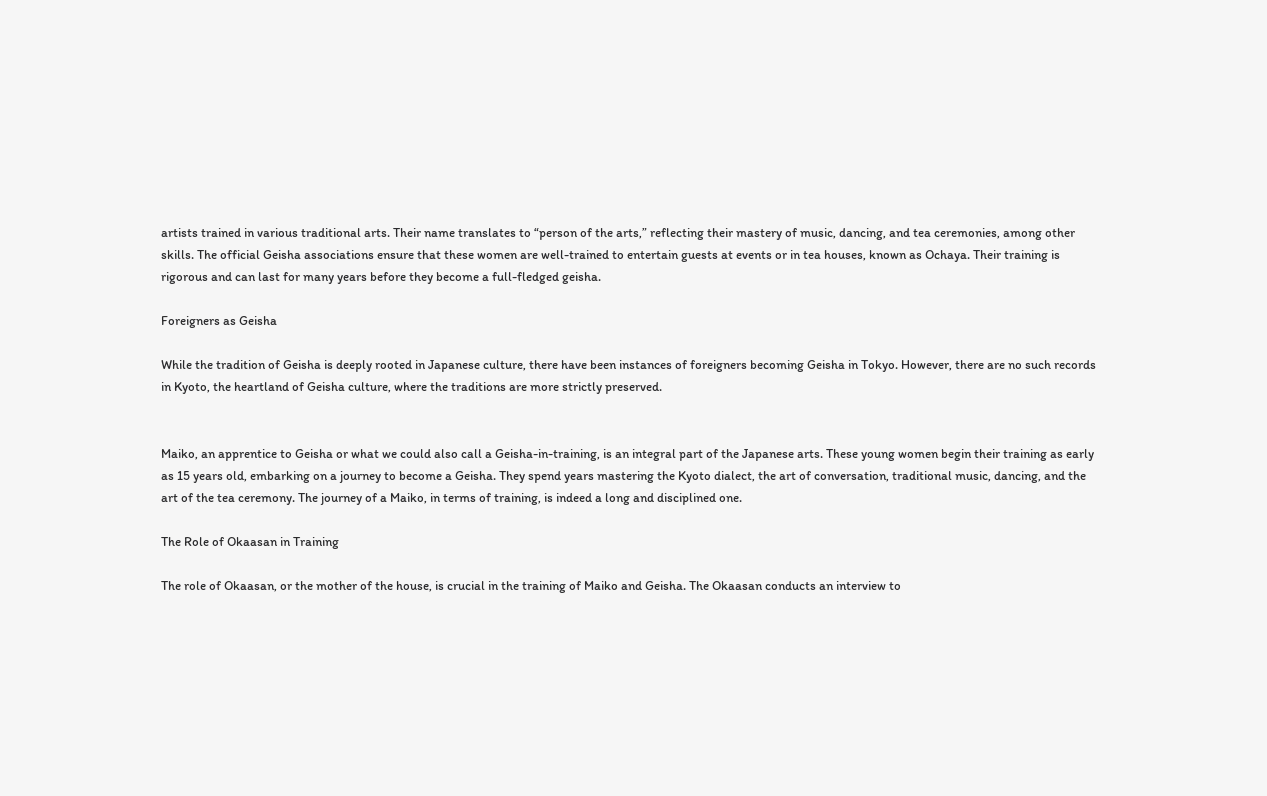artists trained in various traditional arts. Their name translates to “person of the arts,” reflecting their mastery of music, dancing, and tea ceremonies, among other skills. The official Geisha associations ensure that these women are well-trained to entertain guests at events or in tea houses, known as Ochaya. Their training is rigorous and can last for many years before they become a full-fledged geisha.

Foreigners as Geisha

While the tradition of Geisha is deeply rooted in Japanese culture, there have been instances of foreigners becoming Geisha in Tokyo. However, there are no such records in Kyoto, the heartland of Geisha culture, where the traditions are more strictly preserved.


Maiko, an apprentice to Geisha or what we could also call a Geisha-in-training, is an integral part of the Japanese arts. These young women begin their training as early as 15 years old, embarking on a journey to become a Geisha. They spend years mastering the Kyoto dialect, the art of conversation, traditional music, dancing, and the art of the tea ceremony. The journey of a Maiko, in terms of training, is indeed a long and disciplined one.

The Role of Okaasan in Training

The role of Okaasan, or the mother of the house, is crucial in the training of Maiko and Geisha. The Okaasan conducts an interview to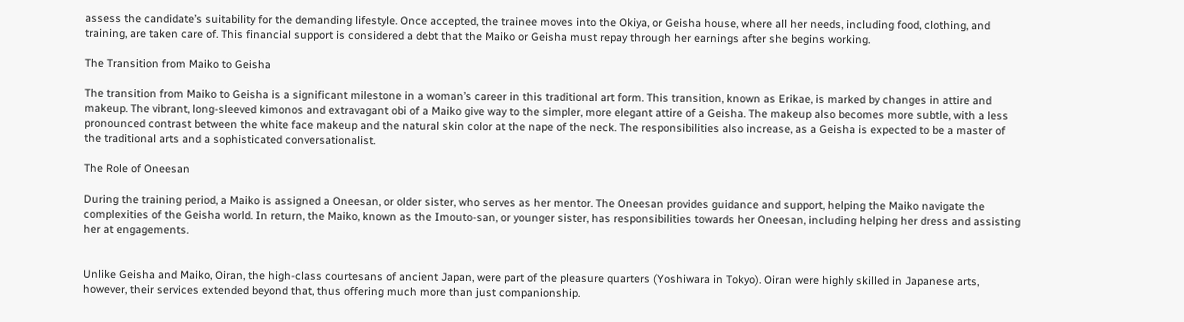assess the candidate’s suitability for the demanding lifestyle. Once accepted, the trainee moves into the Okiya, or Geisha house, where all her needs, including food, clothing, and training, are taken care of. This financial support is considered a debt that the Maiko or Geisha must repay through her earnings after she begins working.

The Transition from Maiko to Geisha

The transition from Maiko to Geisha is a significant milestone in a woman’s career in this traditional art form. This transition, known as Erikae, is marked by changes in attire and makeup. The vibrant, long-sleeved kimonos and extravagant obi of a Maiko give way to the simpler, more elegant attire of a Geisha. The makeup also becomes more subtle, with a less pronounced contrast between the white face makeup and the natural skin color at the nape of the neck. The responsibilities also increase, as a Geisha is expected to be a master of the traditional arts and a sophisticated conversationalist.

The Role of Oneesan

During the training period, a Maiko is assigned a Oneesan, or older sister, who serves as her mentor. The Oneesan provides guidance and support, helping the Maiko navigate the complexities of the Geisha world. In return, the Maiko, known as the Imouto-san, or younger sister, has responsibilities towards her Oneesan, including helping her dress and assisting her at engagements.


Unlike Geisha and Maiko, Oiran, the high-class courtesans of ancient Japan, were part of the pleasure quarters (Yoshiwara in Tokyo). Oiran were highly skilled in Japanese arts, however, their services extended beyond that, thus offering much more than just companionship.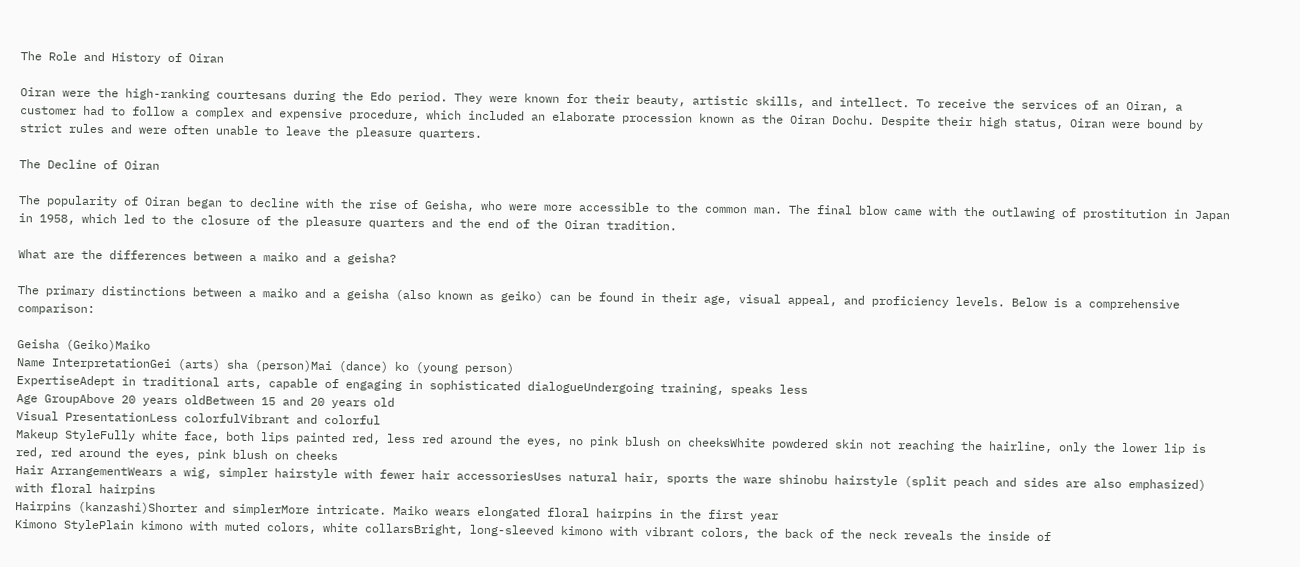The Role and History of Oiran

Oiran were the high-ranking courtesans during the Edo period. They were known for their beauty, artistic skills, and intellect. To receive the services of an Oiran, a customer had to follow a complex and expensive procedure, which included an elaborate procession known as the Oiran Dochu. Despite their high status, Oiran were bound by strict rules and were often unable to leave the pleasure quarters.

The Decline of Oiran

The popularity of Oiran began to decline with the rise of Geisha, who were more accessible to the common man. The final blow came with the outlawing of prostitution in Japan in 1958, which led to the closure of the pleasure quarters and the end of the Oiran tradition.

What are the differences between a maiko and a geisha?

The primary distinctions between a maiko and a geisha (also known as geiko) can be found in their age, visual appeal, and proficiency levels. Below is a comprehensive comparison:

Geisha (Geiko)Maiko
Name InterpretationGei (arts) sha (person)Mai (dance) ko (young person)
ExpertiseAdept in traditional arts, capable of engaging in sophisticated dialogueUndergoing training, speaks less
Age GroupAbove 20 years oldBetween 15 and 20 years old
Visual PresentationLess colorfulVibrant and colorful
Makeup StyleFully white face, both lips painted red, less red around the eyes, no pink blush on cheeksWhite powdered skin not reaching the hairline, only the lower lip is red, red around the eyes, pink blush on cheeks
Hair ArrangementWears a wig, simpler hairstyle with fewer hair accessoriesUses natural hair, sports the ware shinobu hairstyle (split peach and sides are also emphasized) with floral hairpins
Hairpins (kanzashi)Shorter and simplerMore intricate. Maiko wears elongated floral hairpins in the first year
Kimono StylePlain kimono with muted colors, white collarsBright, long-sleeved kimono with vibrant colors, the back of the neck reveals the inside of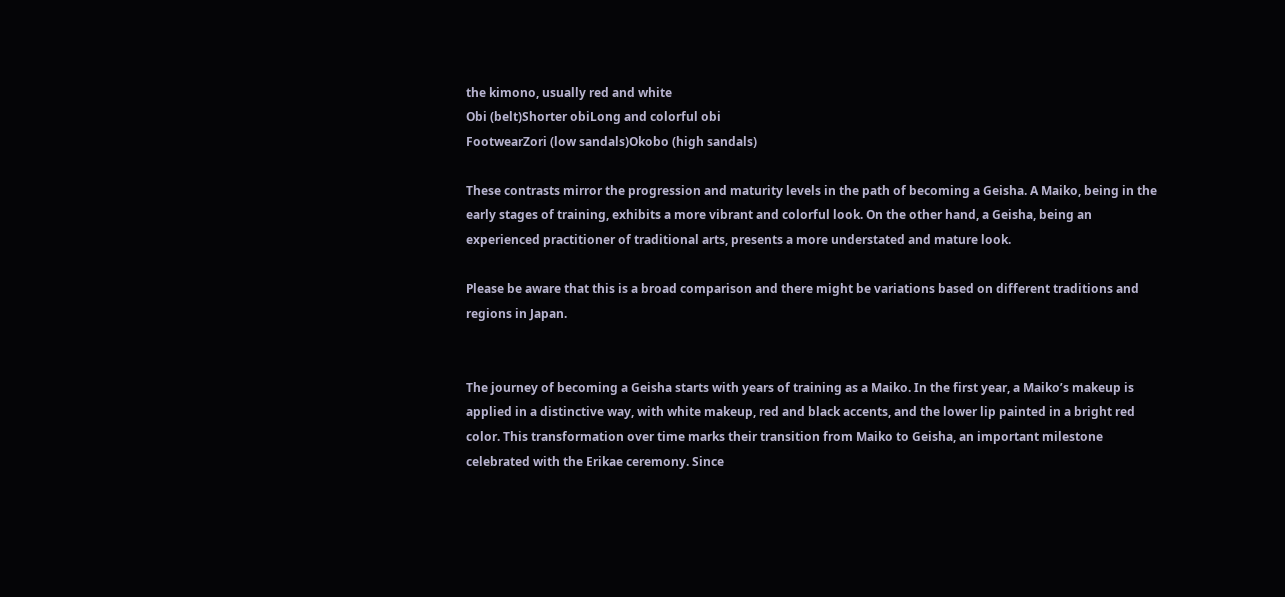the kimono, usually red and white
Obi (belt)Shorter obiLong and colorful obi
FootwearZori (low sandals)Okobo (high sandals)

These contrasts mirror the progression and maturity levels in the path of becoming a Geisha. A Maiko, being in the early stages of training, exhibits a more vibrant and colorful look. On the other hand, a Geisha, being an experienced practitioner of traditional arts, presents a more understated and mature look.

Please be aware that this is a broad comparison and there might be variations based on different traditions and regions in Japan.


The journey of becoming a Geisha starts with years of training as a Maiko. In the first year, a Maiko’s makeup is applied in a distinctive way, with white makeup, red and black accents, and the lower lip painted in a bright red color. This transformation over time marks their transition from Maiko to Geisha, an important milestone celebrated with the Erikae ceremony. Since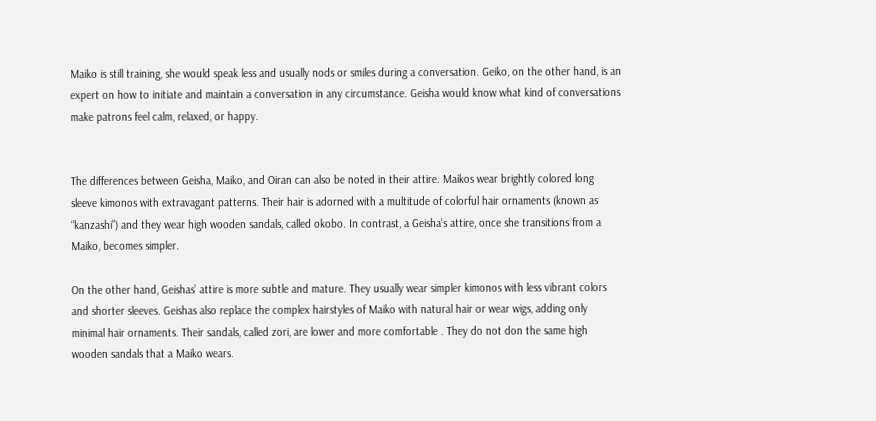Maiko is still training, she would speak less and usually nods or smiles during a conversation. Geiko, on the other hand, is an expert on how to initiate and maintain a conversation in any circumstance. Geisha would know what kind of conversations make patrons feel calm, relaxed, or happy.


The differences between Geisha, Maiko, and Oiran can also be noted in their attire. Maikos wear brightly colored long sleeve kimonos with extravagant patterns. Their hair is adorned with a multitude of colorful hair ornaments (known as “kanzashi”) and they wear high wooden sandals, called okobo. In contrast, a Geisha’s attire, once she transitions from a Maiko, becomes simpler.

On the other hand, Geishas’ attire is more subtle and mature. They usually wear simpler kimonos with less vibrant colors and shorter sleeves. Geishas also replace the complex hairstyles of Maiko with natural hair or wear wigs, adding only minimal hair ornaments. Their sandals, called zori, are lower and more comfortable . They do not don the same high wooden sandals that a Maiko wears.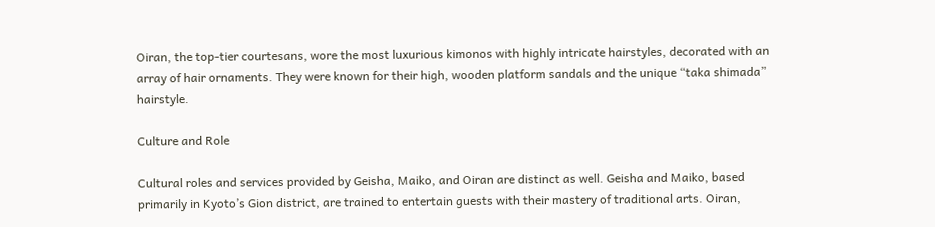Oiran, the top-tier courtesans, wore the most luxurious kimonos with highly intricate hairstyles, decorated with an array of hair ornaments. They were known for their high, wooden platform sandals and the unique “taka shimada” hairstyle.

Culture and Role

Cultural roles and services provided by Geisha, Maiko, and Oiran are distinct as well. Geisha and Maiko, based primarily in Kyoto’s Gion district, are trained to entertain guests with their mastery of traditional arts. Oiran,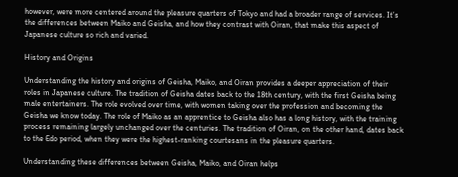however, were more centered around the pleasure quarters of Tokyo and had a broader range of services. It’s the differences between Maiko and Geisha, and how they contrast with Oiran, that make this aspect of Japanese culture so rich and varied.

History and Origins

Understanding the history and origins of Geisha, Maiko, and Oiran provides a deeper appreciation of their roles in Japanese culture. The tradition of Geisha dates back to the 18th century, with the first Geisha being male entertainers. The role evolved over time, with women taking over the profession and becoming the Geisha we know today. The role of Maiko as an apprentice to Geisha also has a long history, with the training process remaining largely unchanged over the centuries. The tradition of Oiran, on the other hand, dates back to the Edo period, when they were the highest-ranking courtesans in the pleasure quarters.

Understanding these differences between Geisha, Maiko, and Oiran helps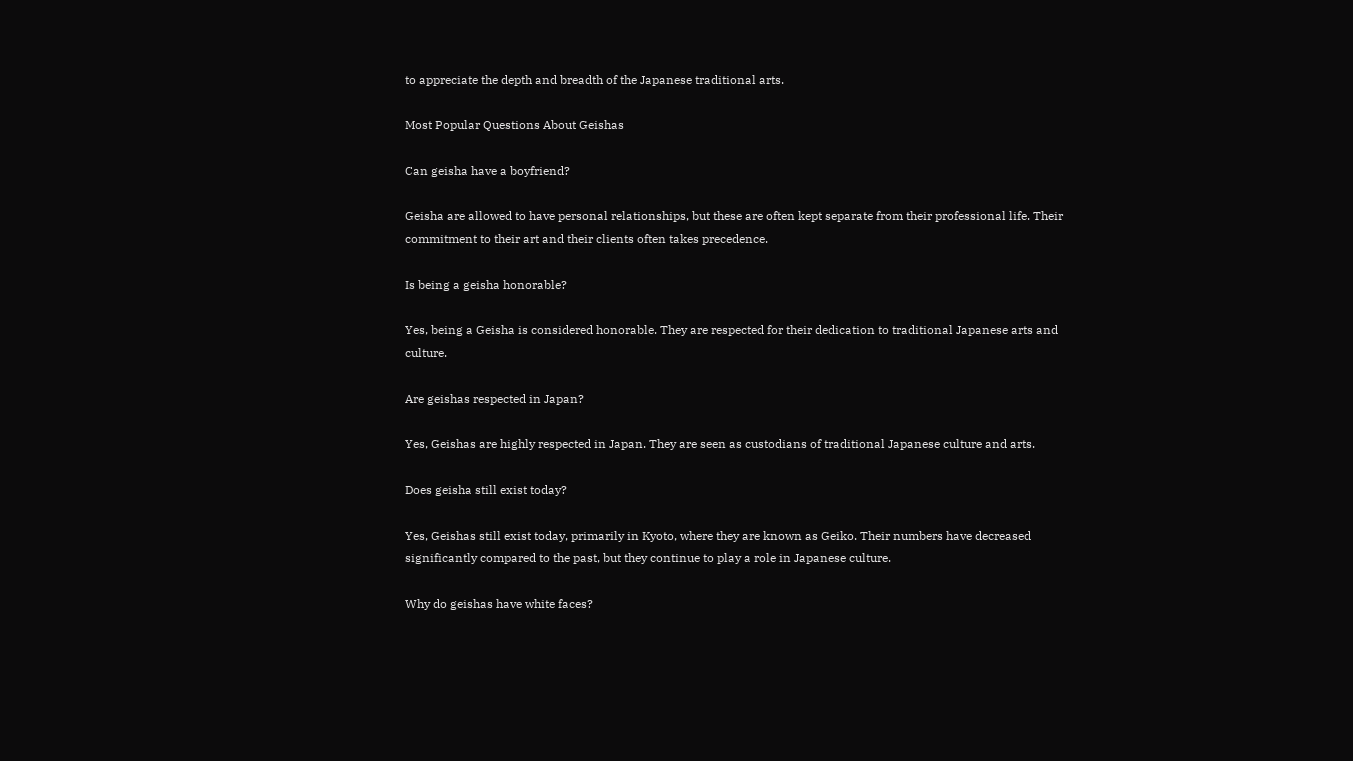to appreciate the depth and breadth of the Japanese traditional arts.

Most Popular Questions About Geishas

Can geisha have a boyfriend?

Geisha are allowed to have personal relationships, but these are often kept separate from their professional life. Their commitment to their art and their clients often takes precedence.

Is being a geisha honorable?

Yes, being a Geisha is considered honorable. They are respected for their dedication to traditional Japanese arts and culture.

Are geishas respected in Japan?

Yes, Geishas are highly respected in Japan. They are seen as custodians of traditional Japanese culture and arts.

Does geisha still exist today?

Yes, Geishas still exist today, primarily in Kyoto, where they are known as Geiko. Their numbers have decreased significantly compared to the past, but they continue to play a role in Japanese culture.

Why do geishas have white faces?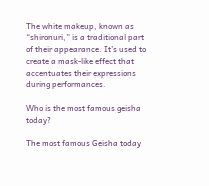The white makeup, known as “shironuri,” is a traditional part of their appearance. It’s used to create a mask-like effect that accentuates their expressions during performances.

Who is the most famous geisha today?

The most famous Geisha today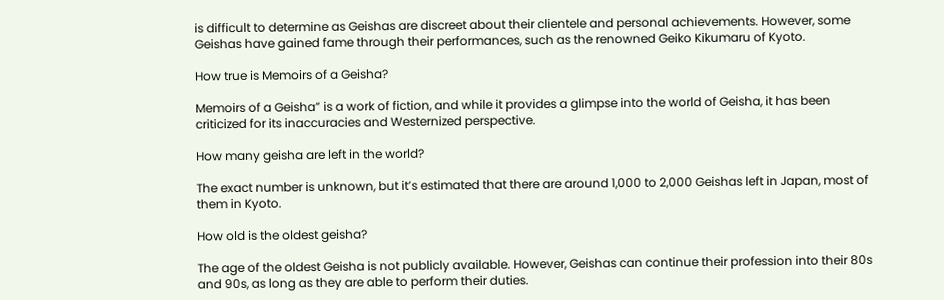is difficult to determine as Geishas are discreet about their clientele and personal achievements. However, some Geishas have gained fame through their performances, such as the renowned Geiko Kikumaru of Kyoto.

How true is Memoirs of a Geisha?

Memoirs of a Geisha” is a work of fiction, and while it provides a glimpse into the world of Geisha, it has been criticized for its inaccuracies and Westernized perspective.

How many geisha are left in the world?

The exact number is unknown, but it’s estimated that there are around 1,000 to 2,000 Geishas left in Japan, most of them in Kyoto.

How old is the oldest geisha?

The age of the oldest Geisha is not publicly available. However, Geishas can continue their profession into their 80s and 90s, as long as they are able to perform their duties.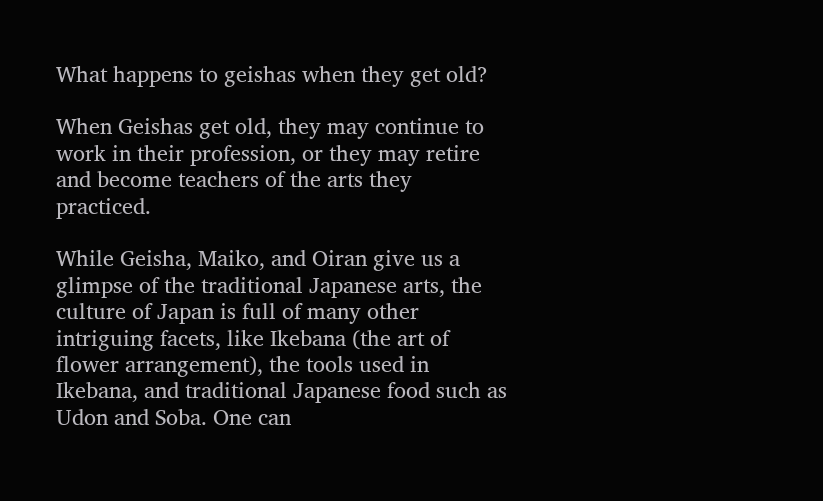What happens to geishas when they get old?

When Geishas get old, they may continue to work in their profession, or they may retire and become teachers of the arts they practiced.

While Geisha, Maiko, and Oiran give us a glimpse of the traditional Japanese arts, the culture of Japan is full of many other intriguing facets, like Ikebana (the art of flower arrangement), the tools used in Ikebana, and traditional Japanese food such as Udon and Soba. One can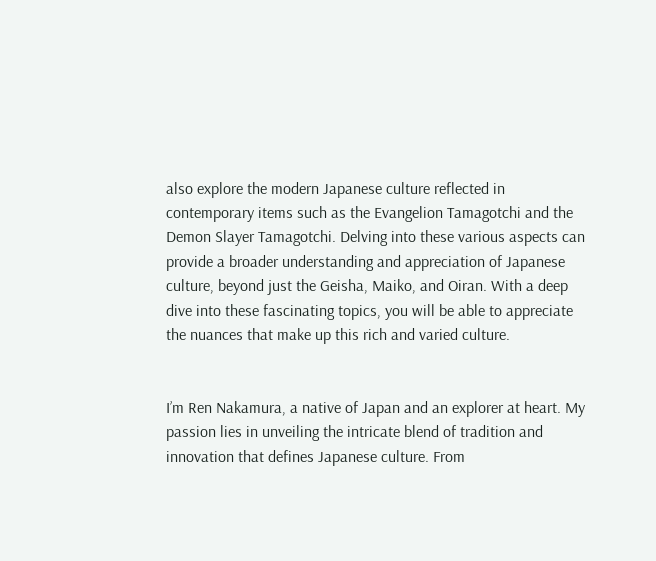also explore the modern Japanese culture reflected in contemporary items such as the Evangelion Tamagotchi and the Demon Slayer Tamagotchi. Delving into these various aspects can provide a broader understanding and appreciation of Japanese culture, beyond just the Geisha, Maiko, and Oiran. With a deep dive into these fascinating topics, you will be able to appreciate the nuances that make up this rich and varied culture.


I’m Ren Nakamura, a native of Japan and an explorer at heart. My passion lies in unveiling the intricate blend of tradition and innovation that defines Japanese culture. From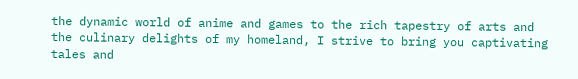the dynamic world of anime and games to the rich tapestry of arts and the culinary delights of my homeland, I strive to bring you captivating tales and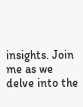insights. Join me as we delve into the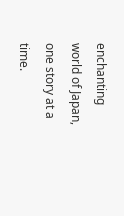enchanting world of Japan, one story at a time.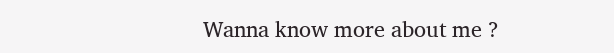Wanna know more about me ?